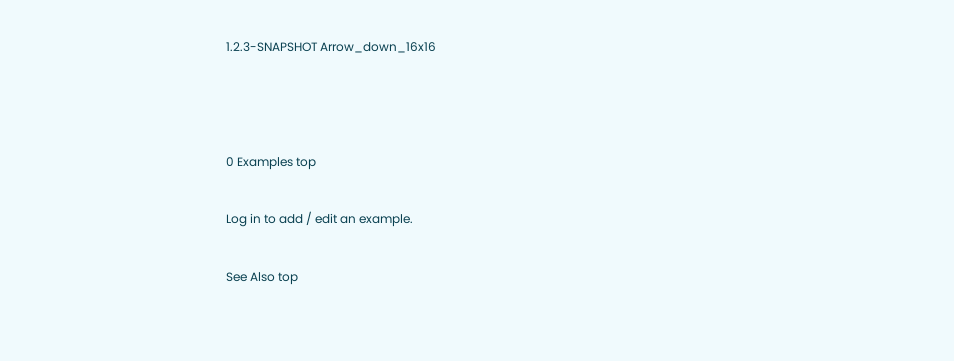1.2.3-SNAPSHOT Arrow_down_16x16



0 Examples top

Log in to add / edit an example.

See Also top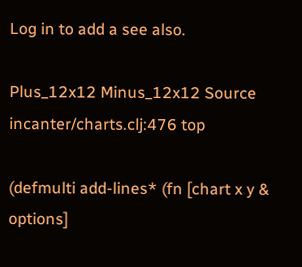Log in to add a see also.

Plus_12x12 Minus_12x12 Source incanter/charts.clj:476 top

(defmulti add-lines* (fn [chart x y & options]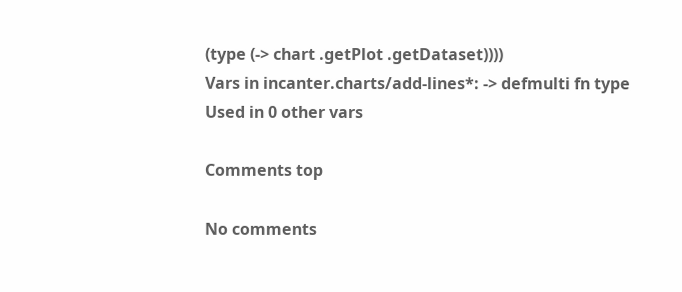(type (-> chart .getPlot .getDataset))))
Vars in incanter.charts/add-lines*: -> defmulti fn type
Used in 0 other vars

Comments top

No comments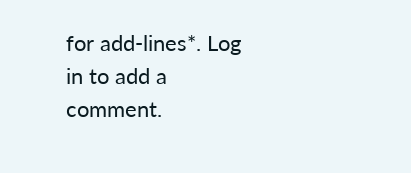for add-lines*. Log in to add a comment.